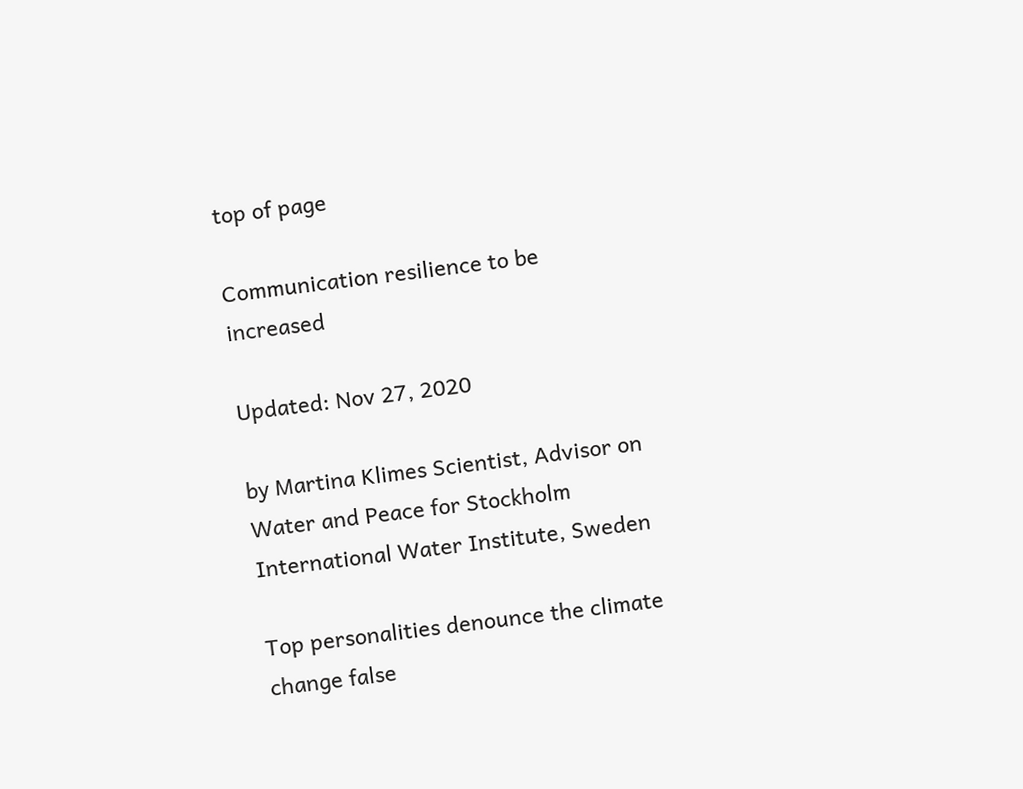top of page

Communication resilience to be increased

Updated: Nov 27, 2020

by Martina Klimes Scientist, Advisor on Water and Peace for Stockholm International Water Institute, Sweden

Top personalities denounce the climate change false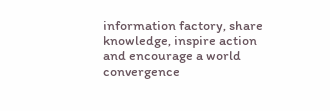information factory, share knowledge, inspire action and encourage a world convergence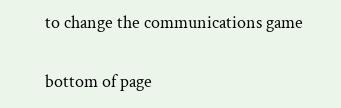to change the communications game


bottom of page